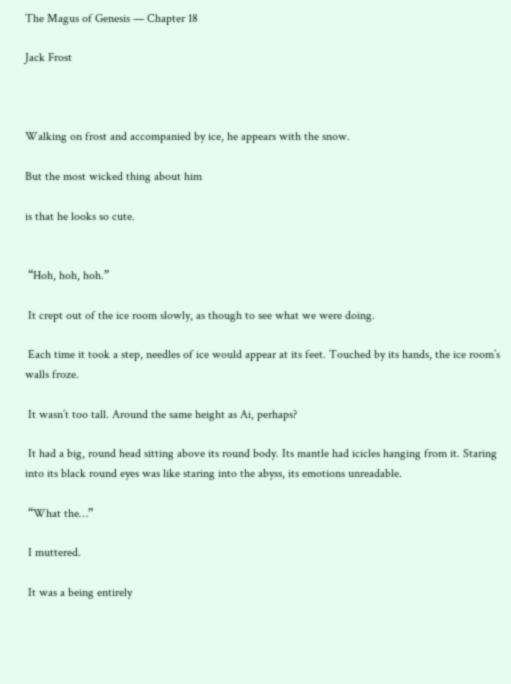The Magus of Genesis — Chapter 18

Jack Frost



Walking on frost and accompanied by ice, he appears with the snow.

But the most wicked thing about him

is that he looks so cute.


 “Hoh, hoh, hoh.”

 It crept out of the ice room slowly, as though to see what we were doing.

 Each time it took a step, needles of ice would appear at its feet. Touched by its hands, the ice room’s walls froze.

 It wasn’t too tall. Around the same height as Ai, perhaps?

 It had a big, round head sitting above its round body. Its mantle had icicles hanging from it. Staring into its black round eyes was like staring into the abyss, its emotions unreadable.

 “What the…”

 I muttered.

 It was a being entirely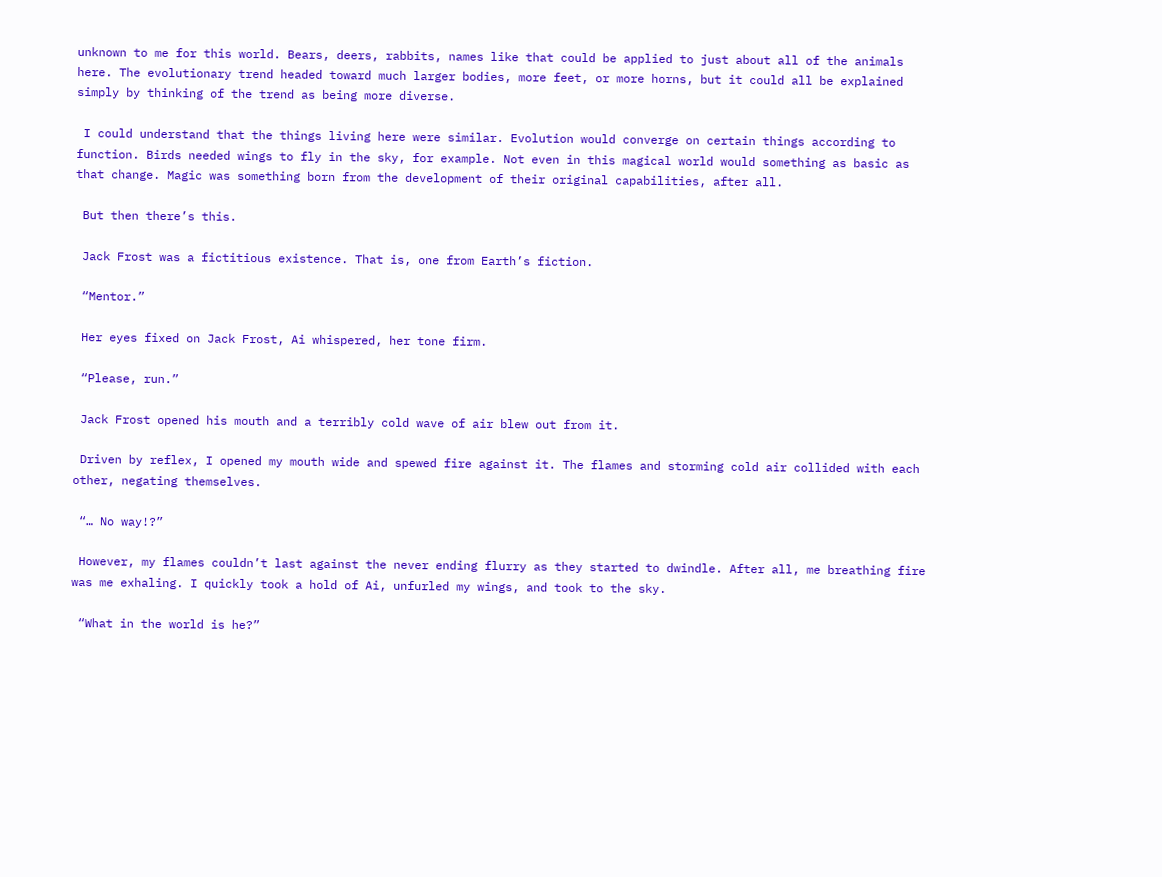unknown to me for this world. Bears, deers, rabbits, names like that could be applied to just about all of the animals here. The evolutionary trend headed toward much larger bodies, more feet, or more horns, but it could all be explained simply by thinking of the trend as being more diverse.

 I could understand that the things living here were similar. Evolution would converge on certain things according to function. Birds needed wings to fly in the sky, for example. Not even in this magical world would something as basic as that change. Magic was something born from the development of their original capabilities, after all.

 But then there’s this.

 Jack Frost was a fictitious existence. That is, one from Earth’s fiction.

 “Mentor.”

 Her eyes fixed on Jack Frost, Ai whispered, her tone firm.

 “Please, run.”

 Jack Frost opened his mouth and a terribly cold wave of air blew out from it.

 Driven by reflex, I opened my mouth wide and spewed fire against it. The flames and storming cold air collided with each other, negating themselves.

 “… No way!?”

 However, my flames couldn’t last against the never ending flurry as they started to dwindle. After all, me breathing fire was me exhaling. I quickly took a hold of Ai, unfurled my wings, and took to the sky.

 “What in the world is he?”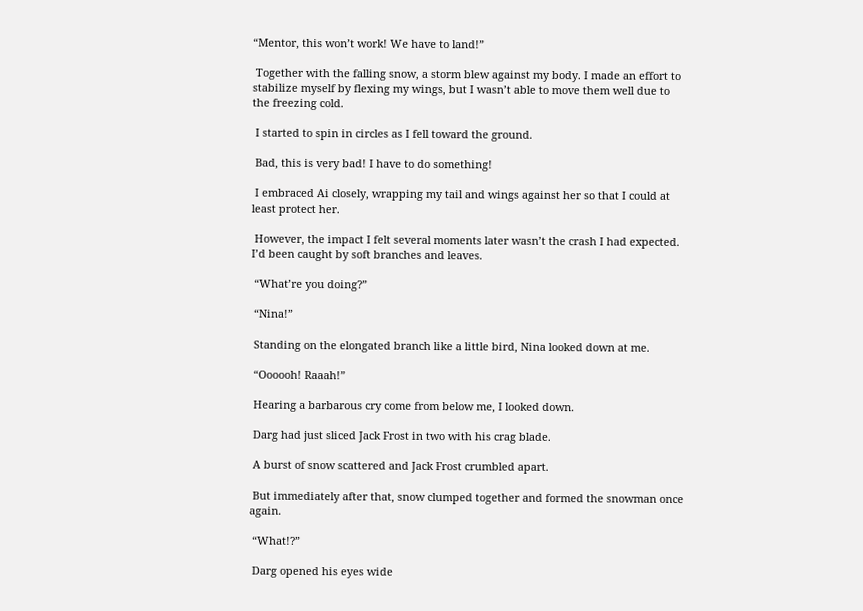“Mentor, this won’t work! We have to land!”

 Together with the falling snow, a storm blew against my body. I made an effort to stabilize myself by flexing my wings, but I wasn’t able to move them well due to the freezing cold.

 I started to spin in circles as I fell toward the ground.

 Bad, this is very bad! I have to do something!

 I embraced Ai closely, wrapping my tail and wings against her so that I could at least protect her.

 However, the impact I felt several moments later wasn’t the crash I had expected. I’d been caught by soft branches and leaves.

 “What’re you doing?”

 “Nina!”

 Standing on the elongated branch like a little bird, Nina looked down at me.

 “Oooooh! Raaah!”

 Hearing a barbarous cry come from below me, I looked down.

 Darg had just sliced Jack Frost in two with his crag blade.

 A burst of snow scattered and Jack Frost crumbled apart.

 But immediately after that, snow clumped together and formed the snowman once again.

 “What!?”

 Darg opened his eyes wide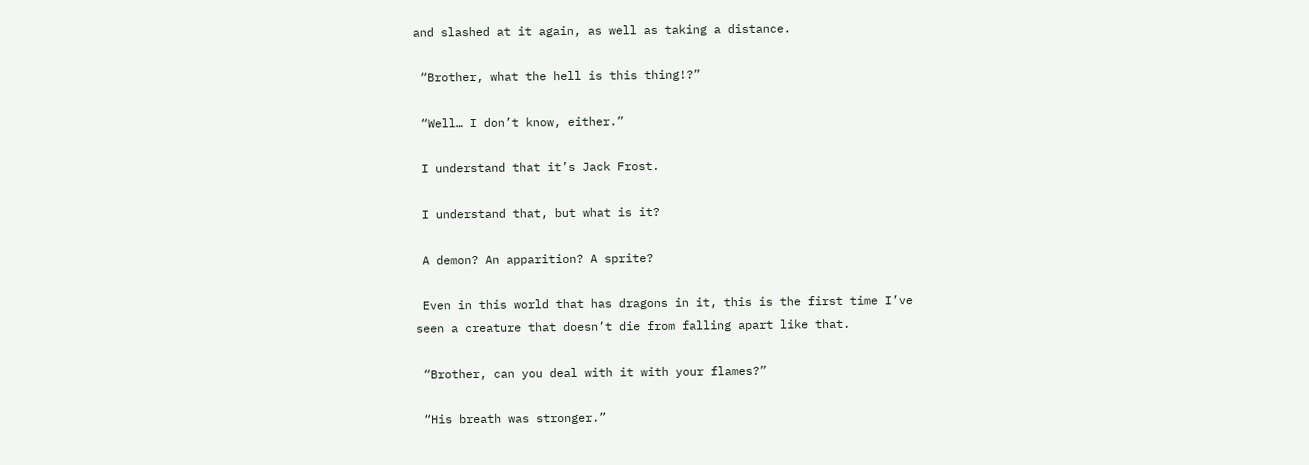and slashed at it again, as well as taking a distance.

 “Brother, what the hell is this thing!?”

 “Well… I don’t know, either.”

 I understand that it’s Jack Frost.

 I understand that, but what is it?

 A demon? An apparition? A sprite?

 Even in this world that has dragons in it, this is the first time I’ve seen a creature that doesn’t die from falling apart like that.

 “Brother, can you deal with it with your flames?”

 “His breath was stronger.”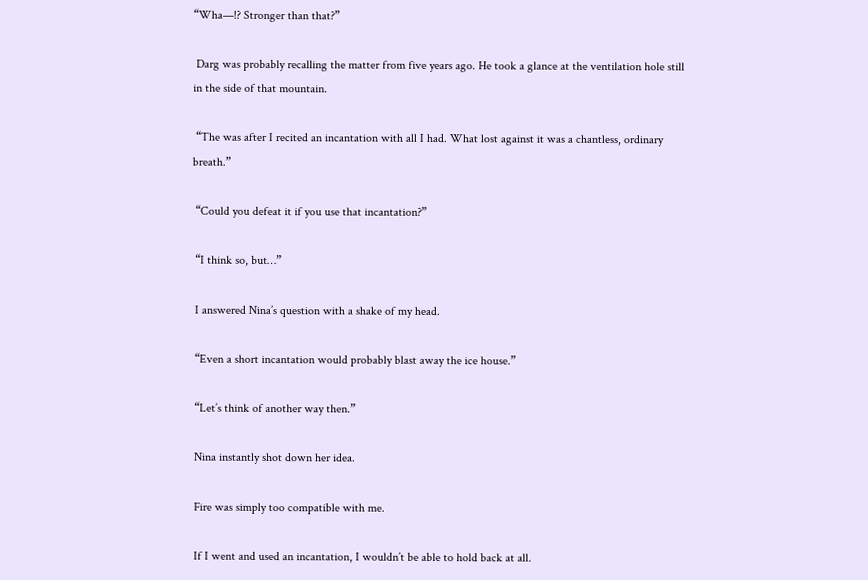“Wha—!? Stronger than that?”

 Darg was probably recalling the matter from five years ago. He took a glance at the ventilation hole still in the side of that mountain.

 “The was after I recited an incantation with all I had. What lost against it was a chantless, ordinary breath.”

 “Could you defeat it if you use that incantation?”

 “I think so, but…”

 I answered Nina’s question with a shake of my head.

 “Even a short incantation would probably blast away the ice house.”

 “Let’s think of another way then.”

 Nina instantly shot down her idea.

 Fire was simply too compatible with me.

 If I went and used an incantation, I wouldn’t be able to hold back at all.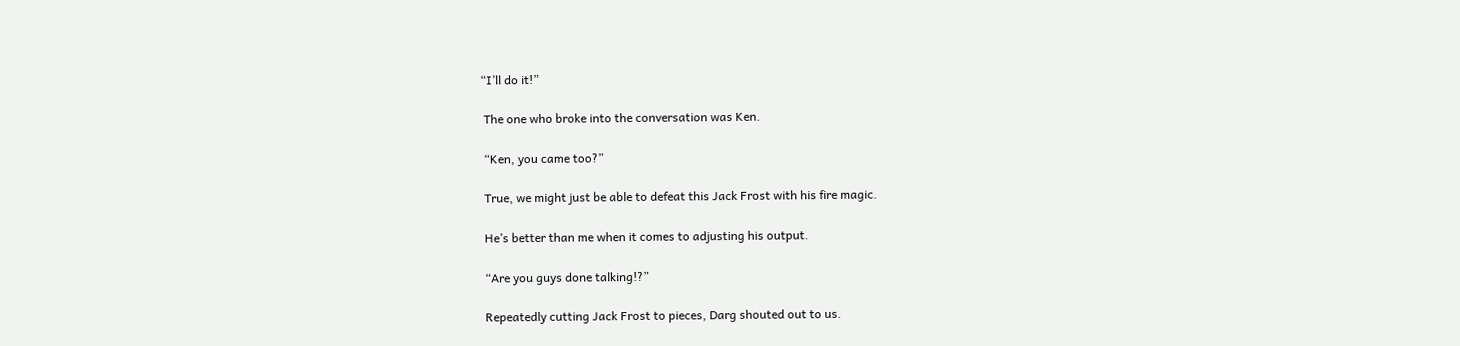“I’ll do it!”

 The one who broke into the conversation was Ken.

 “Ken, you came too?”

 True, we might just be able to defeat this Jack Frost with his fire magic.

 He’s better than me when it comes to adjusting his output.

 “Are you guys done talking!?”

 Repeatedly cutting Jack Frost to pieces, Darg shouted out to us.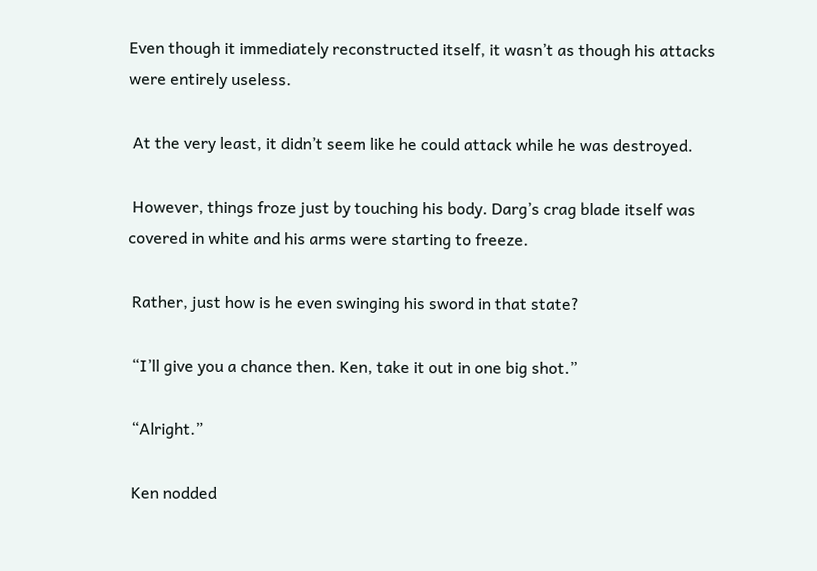Even though it immediately reconstructed itself, it wasn’t as though his attacks were entirely useless.

 At the very least, it didn’t seem like he could attack while he was destroyed.

 However, things froze just by touching his body. Darg’s crag blade itself was covered in white and his arms were starting to freeze.

 Rather, just how is he even swinging his sword in that state?

 “I’ll give you a chance then. Ken, take it out in one big shot.”

 “Alright.”

 Ken nodded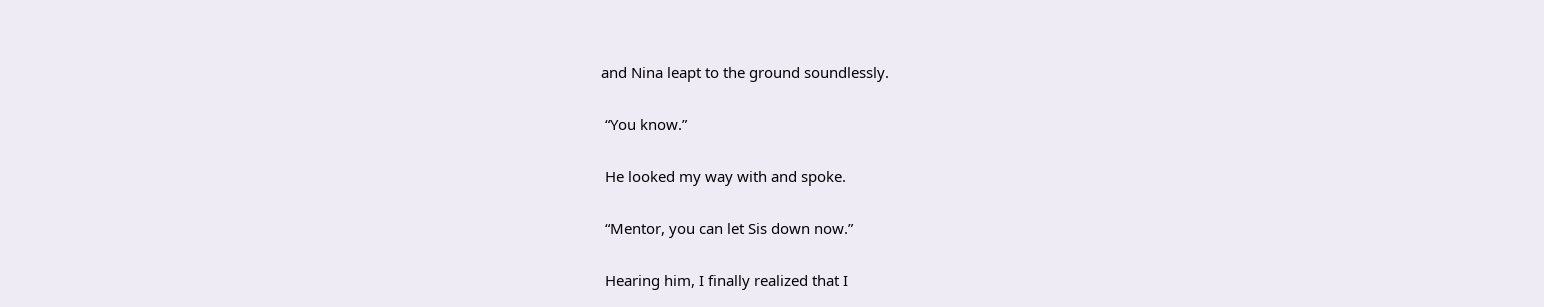and Nina leapt to the ground soundlessly.

 “You know.”

 He looked my way with and spoke.

 “Mentor, you can let Sis down now.”

 Hearing him, I finally realized that I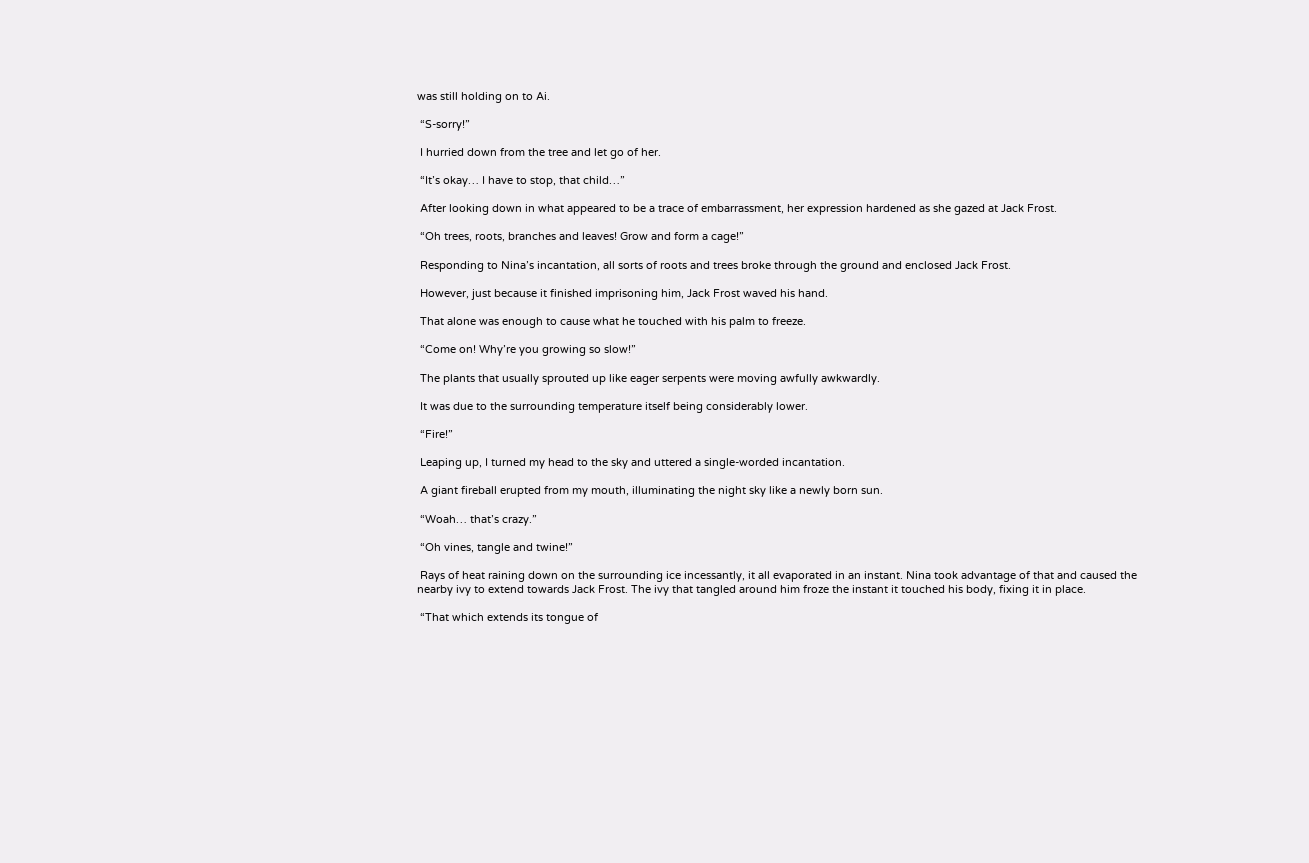was still holding on to Ai.

 “S-sorry!”

 I hurried down from the tree and let go of her.

 “It’s okay… I have to stop, that child…”

 After looking down in what appeared to be a trace of embarrassment, her expression hardened as she gazed at Jack Frost.

 “Oh trees, roots, branches and leaves! Grow and form a cage!”

 Responding to Nina’s incantation, all sorts of roots and trees broke through the ground and enclosed Jack Frost.

 However, just because it finished imprisoning him, Jack Frost waved his hand.

 That alone was enough to cause what he touched with his palm to freeze.

 “Come on! Why’re you growing so slow!”

 The plants that usually sprouted up like eager serpents were moving awfully awkwardly.

 It was due to the surrounding temperature itself being considerably lower.

 “Fire!”

 Leaping up, I turned my head to the sky and uttered a single-worded incantation.

 A giant fireball erupted from my mouth, illuminating the night sky like a newly born sun.

 “Woah… that’s crazy.”

 “Oh vines, tangle and twine!”

 Rays of heat raining down on the surrounding ice incessantly, it all evaporated in an instant. Nina took advantage of that and caused the nearby ivy to extend towards Jack Frost. The ivy that tangled around him froze the instant it touched his body, fixing it in place.

 “That which extends its tongue of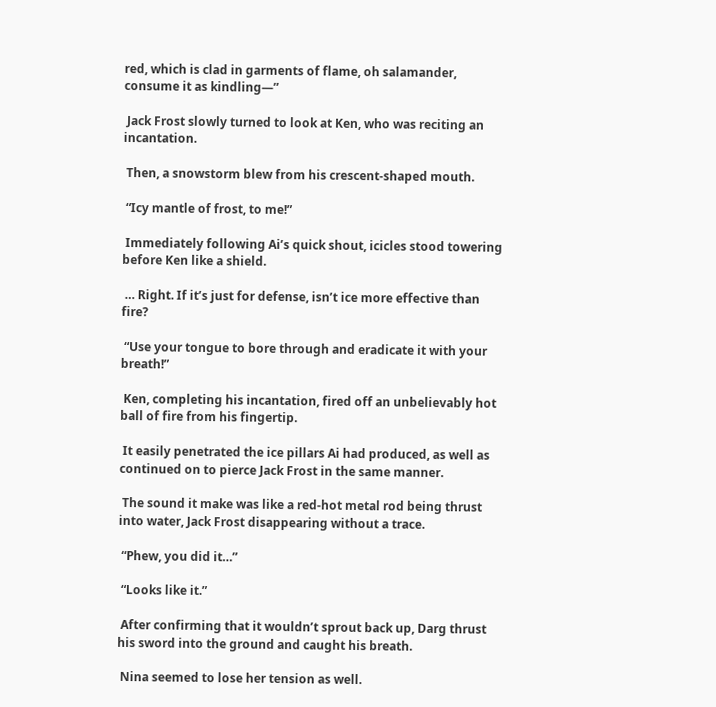red, which is clad in garments of flame, oh salamander, consume it as kindling—”

 Jack Frost slowly turned to look at Ken, who was reciting an incantation.

 Then, a snowstorm blew from his crescent-shaped mouth.

 “Icy mantle of frost, to me!”

 Immediately following Ai’s quick shout, icicles stood towering before Ken like a shield.

 … Right. If it’s just for defense, isn’t ice more effective than fire?

 “Use your tongue to bore through and eradicate it with your breath!”

 Ken, completing his incantation, fired off an unbelievably hot ball of fire from his fingertip.

 It easily penetrated the ice pillars Ai had produced, as well as continued on to pierce Jack Frost in the same manner.

 The sound it make was like a red-hot metal rod being thrust into water, Jack Frost disappearing without a trace.

 “Phew, you did it…”

 “Looks like it.”

 After confirming that it wouldn’t sprout back up, Darg thrust his sword into the ground and caught his breath.

 Nina seemed to lose her tension as well.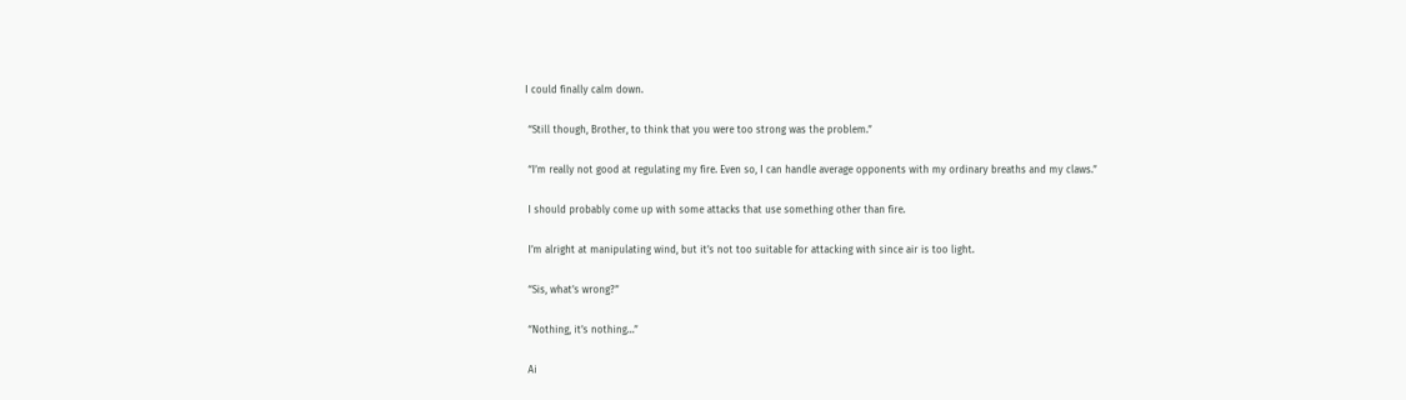I could finally calm down.

 “Still though, Brother, to think that you were too strong was the problem.”

 “I’m really not good at regulating my fire. Even so, I can handle average opponents with my ordinary breaths and my claws.”

 I should probably come up with some attacks that use something other than fire.

 I’m alright at manipulating wind, but it’s not too suitable for attacking with since air is too light.

 “Sis, what’s wrong?”

 “Nothing, it’s nothing…”

 Ai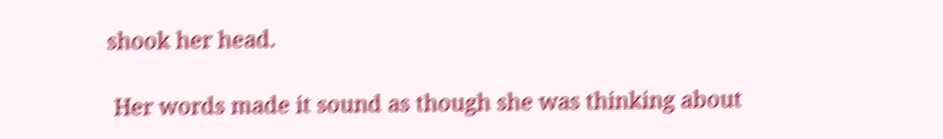shook her head.

 Her words made it sound as though she was thinking about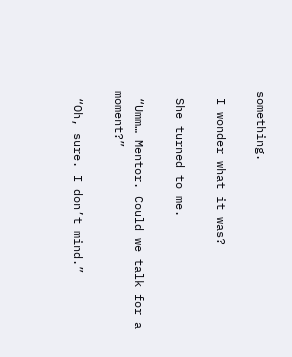something.

 I wonder what it was?

 She turned to me.

 “Umm… Mentor. Could we talk for a moment?”

 “Oh, sure. I don’t mind.”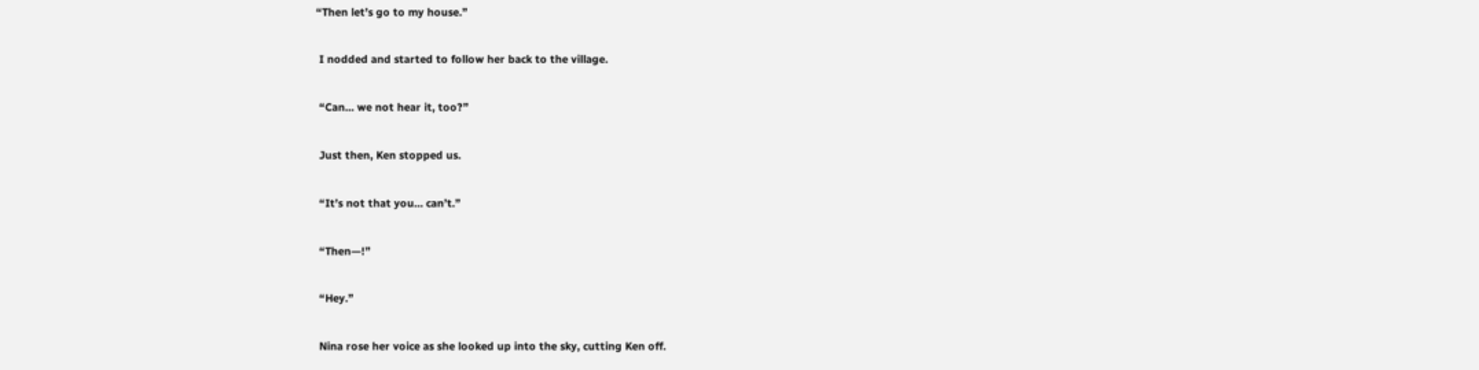“Then let’s go to my house.”

 I nodded and started to follow her back to the village.

 “Can… we not hear it, too?”

 Just then, Ken stopped us.

 “It’s not that you… can’t.”

 “Then—!”

 “Hey.”

 Nina rose her voice as she looked up into the sky, cutting Ken off.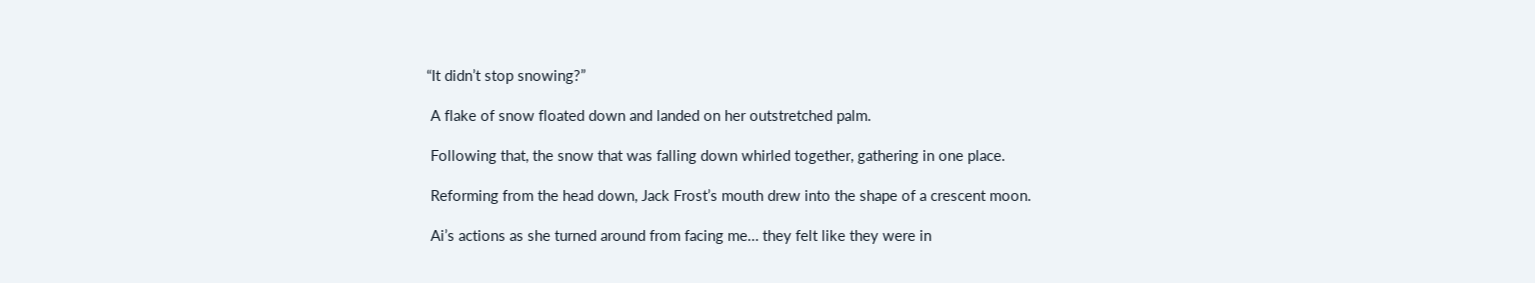“It didn’t stop snowing?”

 A flake of snow floated down and landed on her outstretched palm.

 Following that, the snow that was falling down whirled together, gathering in one place.

 Reforming from the head down, Jack Frost’s mouth drew into the shape of a crescent moon.

 Ai’s actions as she turned around from facing me… they felt like they were in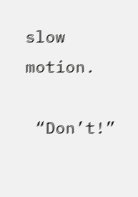slow motion.

 “Don’t!”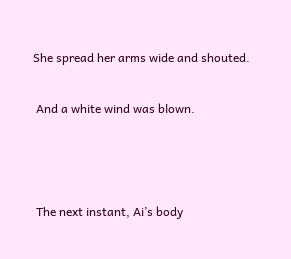She spread her arms wide and shouted.

 And a white wind was blown.



 The next instant, Ai’s body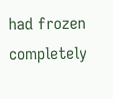had frozen completely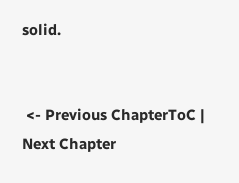solid.


 <- Previous ChapterToC | Next Chapter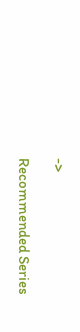->

Recommended Series